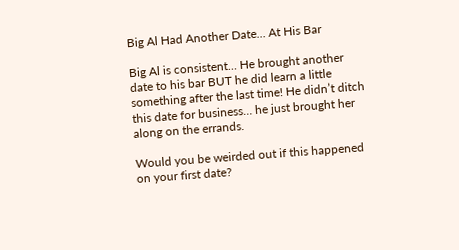Big Al Had Another Date… At His Bar

Big Al is consistent… He brought another date to his bar BUT he did learn a little something after the last time! He didn’t ditch this date for business… he just brought her along on the errands.

Would you be weirded out if this happened on your first date?